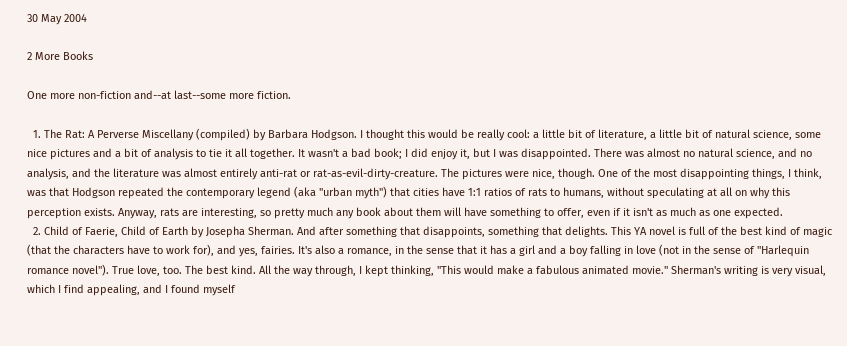30 May 2004

2 More Books

One more non-fiction and--at last--some more fiction.

  1. The Rat: A Perverse Miscellany (compiled) by Barbara Hodgson. I thought this would be really cool: a little bit of literature, a little bit of natural science, some nice pictures and a bit of analysis to tie it all together. It wasn't a bad book; I did enjoy it, but I was disappointed. There was almost no natural science, and no analysis, and the literature was almost entirely anti-rat or rat-as-evil-dirty-creature. The pictures were nice, though. One of the most disappointing things, I think, was that Hodgson repeated the contemporary legend (aka "urban myth") that cities have 1:1 ratios of rats to humans, without speculating at all on why this perception exists. Anyway, rats are interesting, so pretty much any book about them will have something to offer, even if it isn't as much as one expected.
  2. Child of Faerie, Child of Earth by Josepha Sherman. And after something that disappoints, something that delights. This YA novel is full of the best kind of magic (that the characters have to work for), and yes, fairies. It's also a romance, in the sense that it has a girl and a boy falling in love (not in the sense of "Harlequin romance novel"). True love, too. The best kind. All the way through, I kept thinking, "This would make a fabulous animated movie." Sherman's writing is very visual, which I find appealing, and I found myself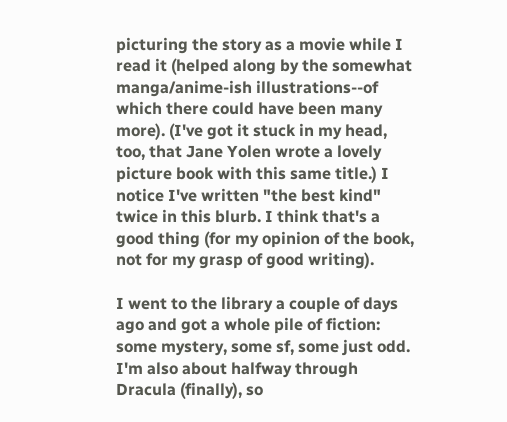picturing the story as a movie while I read it (helped along by the somewhat manga/anime-ish illustrations--of which there could have been many more). (I've got it stuck in my head, too, that Jane Yolen wrote a lovely picture book with this same title.) I notice I've written "the best kind" twice in this blurb. I think that's a good thing (for my opinion of the book, not for my grasp of good writing).

I went to the library a couple of days ago and got a whole pile of fiction: some mystery, some sf, some just odd. I'm also about halfway through Dracula (finally), so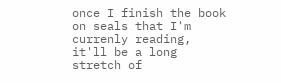once I finish the book on seals that I'm currenly reading, it'll be a long stretch of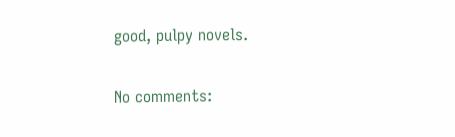good, pulpy novels.

No comments: